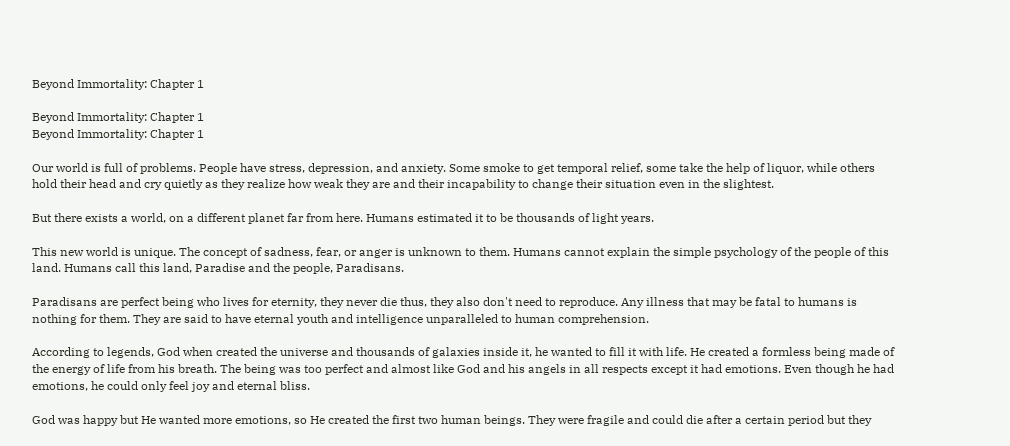Beyond Immortality: Chapter 1

Beyond Immortality: Chapter 1
Beyond Immortality: Chapter 1

Our world is full of problems. People have stress, depression, and anxiety. Some smoke to get temporal relief, some take the help of liquor, while others hold their head and cry quietly as they realize how weak they are and their incapability to change their situation even in the slightest.

But there exists a world, on a different planet far from here. Humans estimated it to be thousands of light years.

This new world is unique. The concept of sadness, fear, or anger is unknown to them. Humans cannot explain the simple psychology of the people of this land. Humans call this land, Paradise and the people, Paradisans.

Paradisans are perfect being who lives for eternity, they never die thus, they also don't need to reproduce. Any illness that may be fatal to humans is nothing for them. They are said to have eternal youth and intelligence unparalleled to human comprehension.

According to legends, God when created the universe and thousands of galaxies inside it, he wanted to fill it with life. He created a formless being made of the energy of life from his breath. The being was too perfect and almost like God and his angels in all respects except it had emotions. Even though he had emotions, he could only feel joy and eternal bliss.

God was happy but He wanted more emotions, so He created the first two human beings. They were fragile and could die after a certain period but they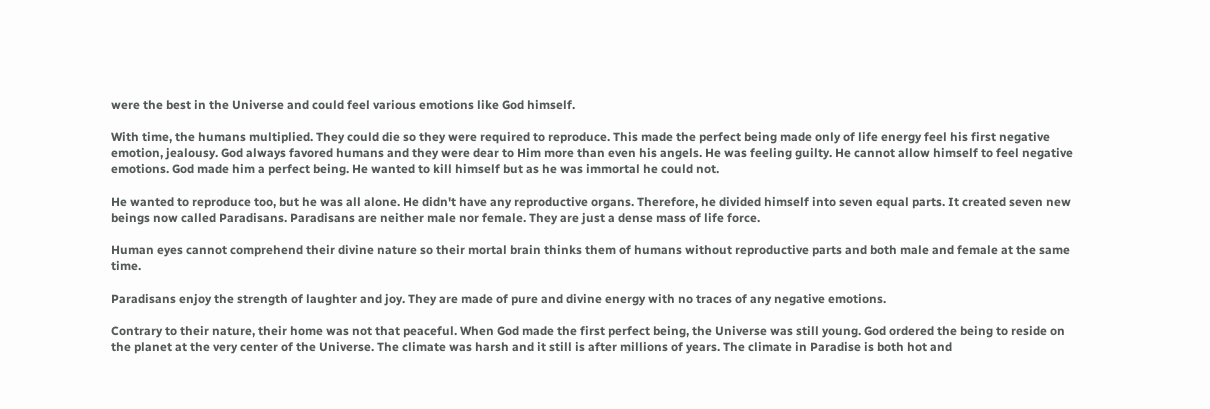were the best in the Universe and could feel various emotions like God himself.

With time, the humans multiplied. They could die so they were required to reproduce. This made the perfect being made only of life energy feel his first negative emotion, jealousy. God always favored humans and they were dear to Him more than even his angels. He was feeling guilty. He cannot allow himself to feel negative emotions. God made him a perfect being. He wanted to kill himself but as he was immortal he could not.

He wanted to reproduce too, but he was all alone. He didn't have any reproductive organs. Therefore, he divided himself into seven equal parts. It created seven new beings now called Paradisans. Paradisans are neither male nor female. They are just a dense mass of life force.

Human eyes cannot comprehend their divine nature so their mortal brain thinks them of humans without reproductive parts and both male and female at the same time.

Paradisans enjoy the strength of laughter and joy. They are made of pure and divine energy with no traces of any negative emotions.

Contrary to their nature, their home was not that peaceful. When God made the first perfect being, the Universe was still young. God ordered the being to reside on the planet at the very center of the Universe. The climate was harsh and it still is after millions of years. The climate in Paradise is both hot and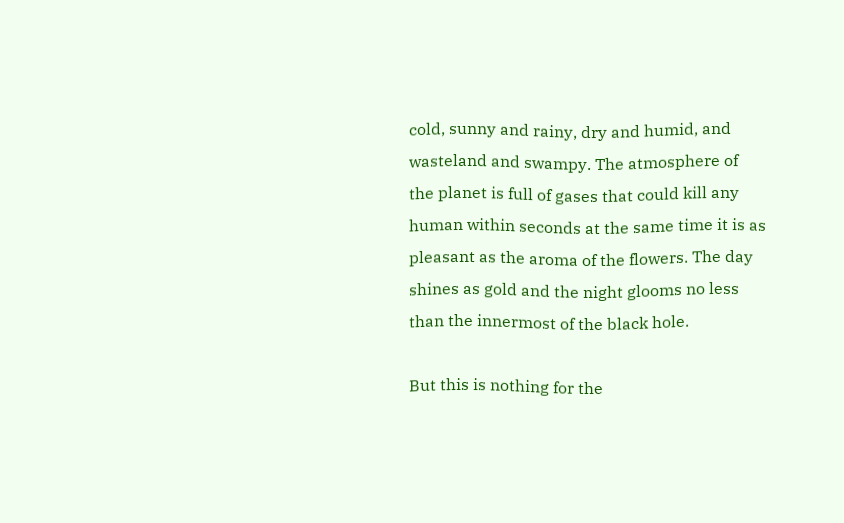cold, sunny and rainy, dry and humid, and wasteland and swampy. The atmosphere of the planet is full of gases that could kill any human within seconds at the same time it is as pleasant as the aroma of the flowers. The day shines as gold and the night glooms no less than the innermost of the black hole.

But this is nothing for the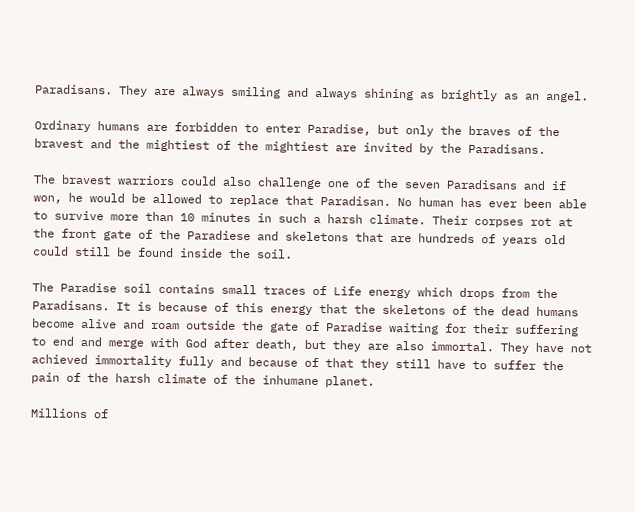Paradisans. They are always smiling and always shining as brightly as an angel.

Ordinary humans are forbidden to enter Paradise, but only the braves of the bravest and the mightiest of the mightiest are invited by the Paradisans.

The bravest warriors could also challenge one of the seven Paradisans and if won, he would be allowed to replace that Paradisan. No human has ever been able to survive more than 10 minutes in such a harsh climate. Their corpses rot at the front gate of the Paradiese and skeletons that are hundreds of years old could still be found inside the soil.

The Paradise soil contains small traces of Life energy which drops from the Paradisans. It is because of this energy that the skeletons of the dead humans become alive and roam outside the gate of Paradise waiting for their suffering to end and merge with God after death, but they are also immortal. They have not achieved immortality fully and because of that they still have to suffer the pain of the harsh climate of the inhumane planet.

Millions of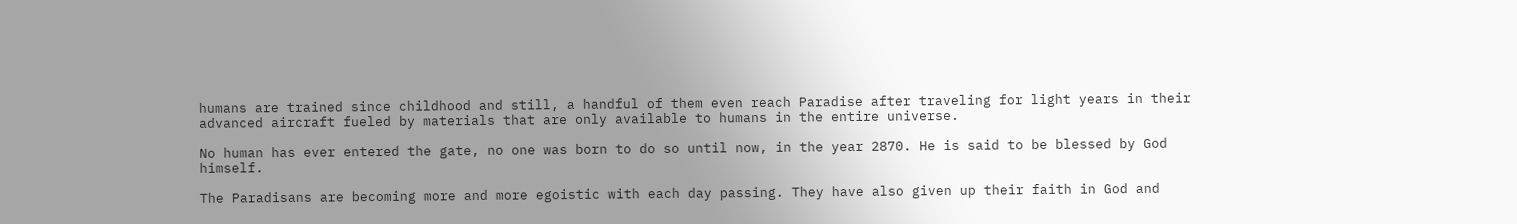humans are trained since childhood and still, a handful of them even reach Paradise after traveling for light years in their advanced aircraft fueled by materials that are only available to humans in the entire universe.

No human has ever entered the gate, no one was born to do so until now, in the year 2870. He is said to be blessed by God himself.

The Paradisans are becoming more and more egoistic with each day passing. They have also given up their faith in God and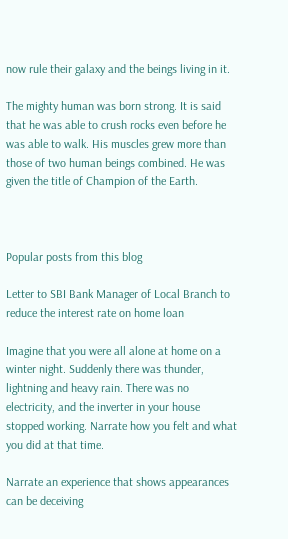now rule their galaxy and the beings living in it.

The mighty human was born strong. It is said that he was able to crush rocks even before he was able to walk. His muscles grew more than those of two human beings combined. He was given the title of Champion of the Earth.



Popular posts from this blog

Letter to SBI Bank Manager of Local Branch to reduce the interest rate on home loan

Imagine that you were all alone at home on a winter night. Suddenly there was thunder, lightning and heavy rain. There was no electricity, and the inverter in your house stopped working. Narrate how you felt and what you did at that time.

Narrate an experience that shows appearances can be deceiving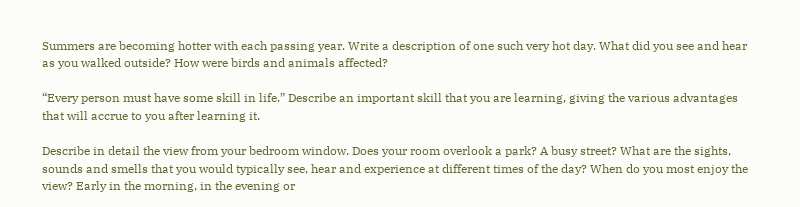Summers are becoming hotter with each passing year. Write a description of one such very hot day. What did you see and hear as you walked outside? How were birds and animals affected?

“Every person must have some skill in life.” Describe an important skill that you are learning, giving the various advantages that will accrue to you after learning it.

Describe in detail the view from your bedroom window. Does your room overlook a park? A busy street? What are the sights, sounds and smells that you would typically see, hear and experience at different times of the day? When do you most enjoy the view? Early in the morning, in the evening or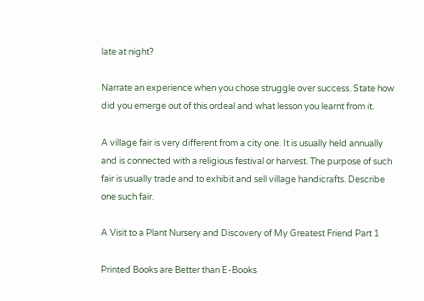late at night?

Narrate an experience when you chose struggle over success. State how did you emerge out of this ordeal and what lesson you learnt from it.

A village fair is very different from a city one. It is usually held annually and is connected with a religious festival or harvest. The purpose of such fair is usually trade and to exhibit and sell village handicrafts. Describe one such fair.

A Visit to a Plant Nursery and Discovery of My Greatest Friend Part 1

Printed Books are Better than E-Books